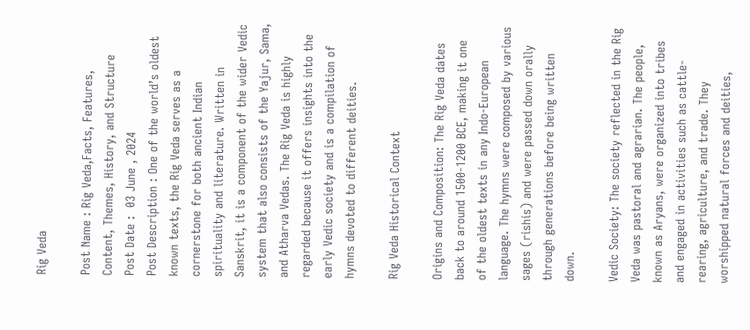Rig Veda

Post Name : Rig Veda,Facts, Features, Content, Themes, History, and Structure
Post Date :  03 June , 2024
Post Description : One of the world’s oldest known texts, the Rig Veda serves as a cornerstone for both ancient Indian spirituality and literature. Written in Sanskrit, it is a component of the wider Vedic system that also consists of the Yajur, Sama, and Atharva Vedas. The Rig Veda is highly regarded because it offers insights into the early Vedic society and is a compilation of hymns devoted to different deities.

Rig Veda Historical Context

Origins and Composition: The Rig Veda dates back to around 1500-1200 BCE, making it one of the oldest texts in any Indo-European language. The hymns were composed by various sages (rishis) and were passed down orally through generations before being written down.

Vedic Society: The society reflected in the Rig Veda was pastoral and agrarian. The people, known as Aryans, were organized into tribes and engaged in activities such as cattle-rearing, agriculture, and trade. They worshipped natural forces and deities,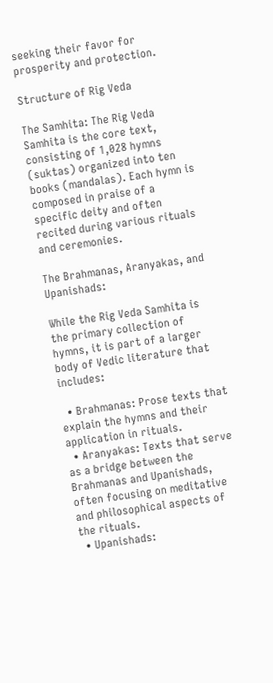seeking their favor for prosperity and protection.

Structure of Rig Veda

The Samhita: The Rig Veda Samhita is the core text, consisting of 1,028 hymns (suktas) organized into ten books (mandalas). Each hymn is composed in praise of a specific deity and often recited during various rituals and ceremonies.

The Brahmanas, Aranyakas, and Upanishads:

While the Rig Veda Samhita is the primary collection of hymns, it is part of a larger body of Vedic literature that includes:

  • Brahmanas: Prose texts that explain the hymns and their application in rituals.
  • Aranyakas: Texts that serve as a bridge between the Brahmanas and Upanishads, often focusing on meditative and philosophical aspects of the rituals.
  • Upanishads: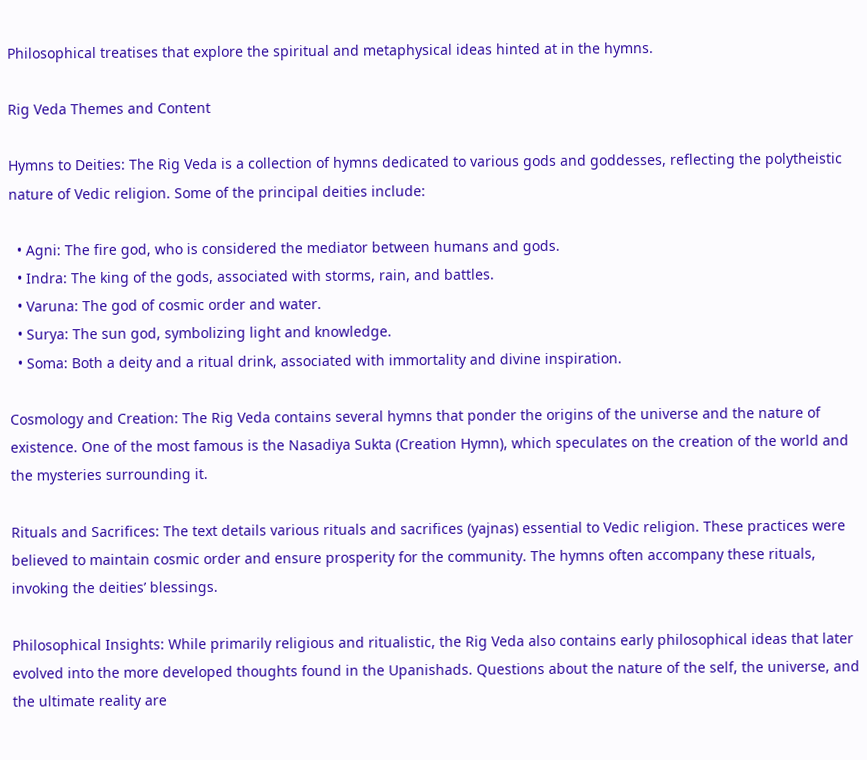Philosophical treatises that explore the spiritual and metaphysical ideas hinted at in the hymns.

Rig Veda Themes and Content

Hymns to Deities: The Rig Veda is a collection of hymns dedicated to various gods and goddesses, reflecting the polytheistic nature of Vedic religion. Some of the principal deities include:

  • Agni: The fire god, who is considered the mediator between humans and gods.
  • Indra: The king of the gods, associated with storms, rain, and battles.
  • Varuna: The god of cosmic order and water.
  • Surya: The sun god, symbolizing light and knowledge.
  • Soma: Both a deity and a ritual drink, associated with immortality and divine inspiration.

Cosmology and Creation: The Rig Veda contains several hymns that ponder the origins of the universe and the nature of existence. One of the most famous is the Nasadiya Sukta (Creation Hymn), which speculates on the creation of the world and the mysteries surrounding it.

Rituals and Sacrifices: The text details various rituals and sacrifices (yajnas) essential to Vedic religion. These practices were believed to maintain cosmic order and ensure prosperity for the community. The hymns often accompany these rituals, invoking the deities’ blessings.

Philosophical Insights: While primarily religious and ritualistic, the Rig Veda also contains early philosophical ideas that later evolved into the more developed thoughts found in the Upanishads. Questions about the nature of the self, the universe, and the ultimate reality are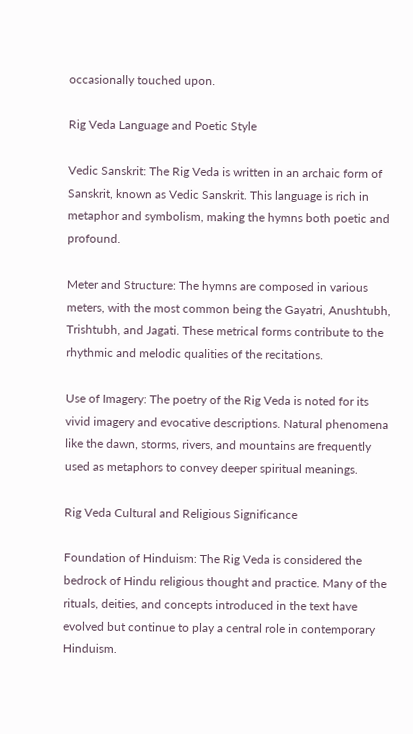occasionally touched upon.

Rig Veda Language and Poetic Style

Vedic Sanskrit: The Rig Veda is written in an archaic form of Sanskrit, known as Vedic Sanskrit. This language is rich in metaphor and symbolism, making the hymns both poetic and profound.

Meter and Structure: The hymns are composed in various meters, with the most common being the Gayatri, Anushtubh, Trishtubh, and Jagati. These metrical forms contribute to the rhythmic and melodic qualities of the recitations.

Use of Imagery: The poetry of the Rig Veda is noted for its vivid imagery and evocative descriptions. Natural phenomena like the dawn, storms, rivers, and mountains are frequently used as metaphors to convey deeper spiritual meanings.

Rig Veda Cultural and Religious Significance

Foundation of Hinduism: The Rig Veda is considered the bedrock of Hindu religious thought and practice. Many of the rituals, deities, and concepts introduced in the text have evolved but continue to play a central role in contemporary Hinduism.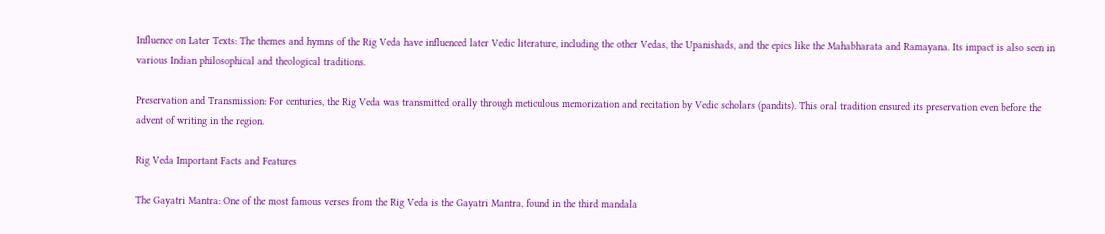Influence on Later Texts: The themes and hymns of the Rig Veda have influenced later Vedic literature, including the other Vedas, the Upanishads, and the epics like the Mahabharata and Ramayana. Its impact is also seen in various Indian philosophical and theological traditions.

Preservation and Transmission: For centuries, the Rig Veda was transmitted orally through meticulous memorization and recitation by Vedic scholars (pandits). This oral tradition ensured its preservation even before the advent of writing in the region.

Rig Veda Important Facts and Features

The Gayatri Mantra: One of the most famous verses from the Rig Veda is the Gayatri Mantra, found in the third mandala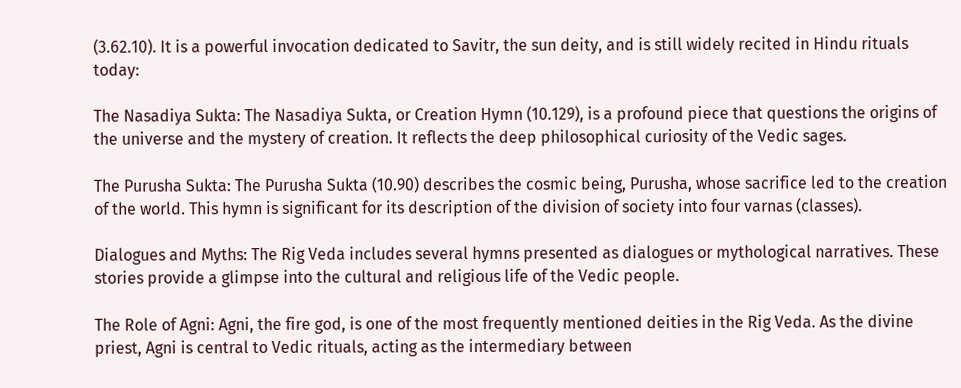(3.62.10). It is a powerful invocation dedicated to Savitr, the sun deity, and is still widely recited in Hindu rituals today:

The Nasadiya Sukta: The Nasadiya Sukta, or Creation Hymn (10.129), is a profound piece that questions the origins of the universe and the mystery of creation. It reflects the deep philosophical curiosity of the Vedic sages.

The Purusha Sukta: The Purusha Sukta (10.90) describes the cosmic being, Purusha, whose sacrifice led to the creation of the world. This hymn is significant for its description of the division of society into four varnas (classes).

Dialogues and Myths: The Rig Veda includes several hymns presented as dialogues or mythological narratives. These stories provide a glimpse into the cultural and religious life of the Vedic people.

The Role of Agni: Agni, the fire god, is one of the most frequently mentioned deities in the Rig Veda. As the divine priest, Agni is central to Vedic rituals, acting as the intermediary between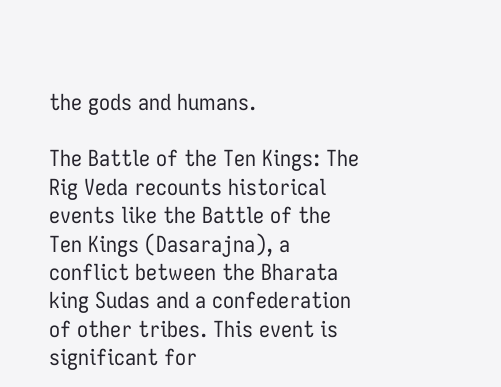the gods and humans.

The Battle of the Ten Kings: The Rig Veda recounts historical events like the Battle of the Ten Kings (Dasarajna), a conflict between the Bharata king Sudas and a confederation of other tribes. This event is significant for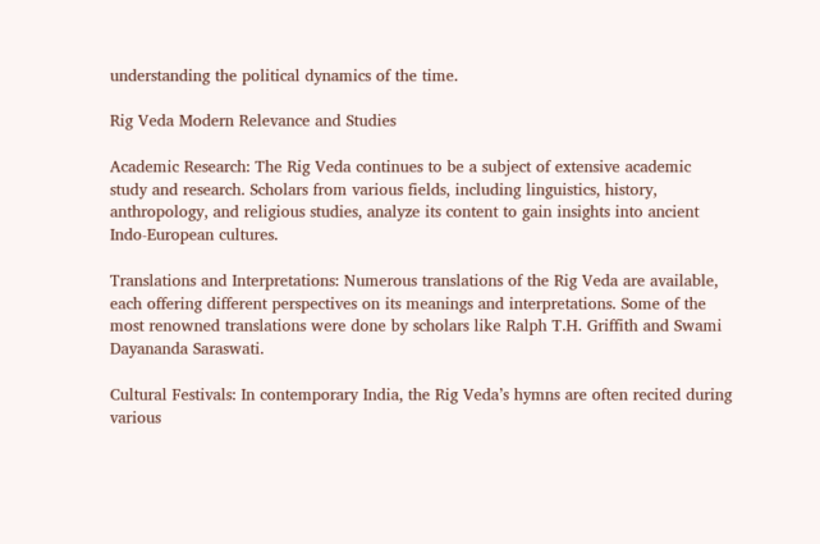understanding the political dynamics of the time.

Rig Veda Modern Relevance and Studies

Academic Research: The Rig Veda continues to be a subject of extensive academic study and research. Scholars from various fields, including linguistics, history, anthropology, and religious studies, analyze its content to gain insights into ancient Indo-European cultures.

Translations and Interpretations: Numerous translations of the Rig Veda are available, each offering different perspectives on its meanings and interpretations. Some of the most renowned translations were done by scholars like Ralph T.H. Griffith and Swami Dayananda Saraswati.

Cultural Festivals: In contemporary India, the Rig Veda’s hymns are often recited during various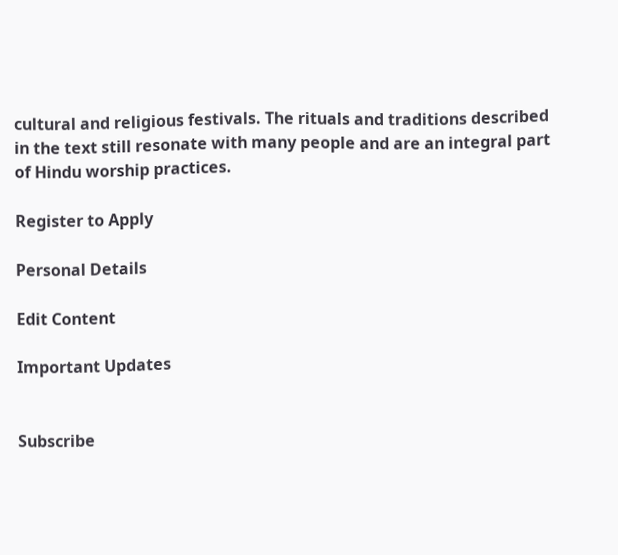cultural and religious festivals. The rituals and traditions described in the text still resonate with many people and are an integral part of Hindu worship practices.

Register to Apply

Personal Details

Edit Content

Important Updates


Subscribe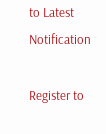to Latest Notification

Register to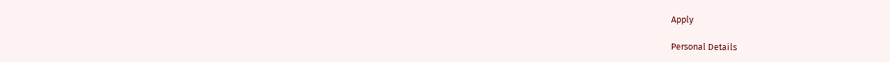Apply

Personal Details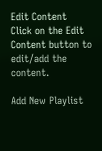Edit Content
Click on the Edit Content button to edit/add the content.

Add New Playlist